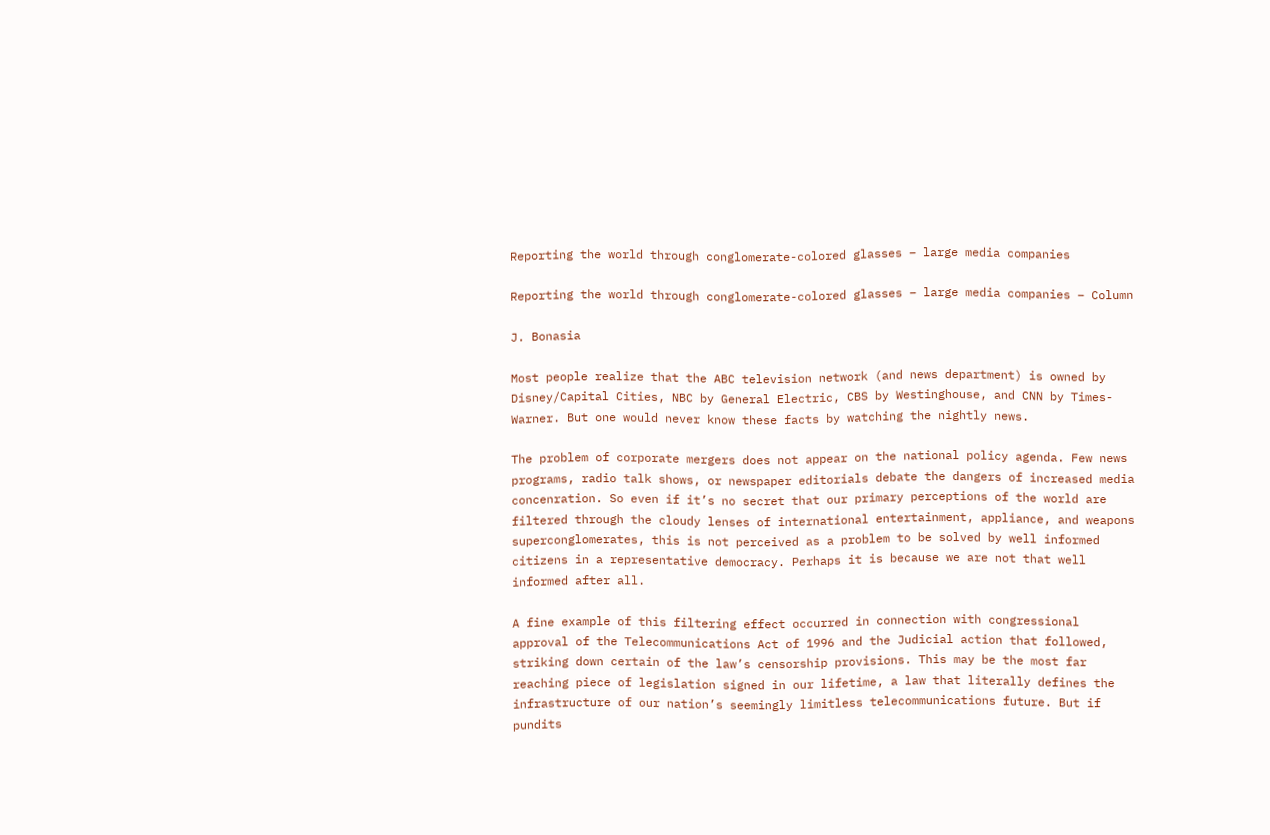Reporting the world through conglomerate-colored glasses – large media companies

Reporting the world through conglomerate-colored glasses – large media companies – Column

J. Bonasia

Most people realize that the ABC television network (and news department) is owned by Disney/Capital Cities, NBC by General Electric, CBS by Westinghouse, and CNN by Times-Warner. But one would never know these facts by watching the nightly news.

The problem of corporate mergers does not appear on the national policy agenda. Few news programs, radio talk shows, or newspaper editorials debate the dangers of increased media concenration. So even if it’s no secret that our primary perceptions of the world are filtered through the cloudy lenses of international entertainment, appliance, and weapons superconglomerates, this is not perceived as a problem to be solved by well informed citizens in a representative democracy. Perhaps it is because we are not that well informed after all.

A fine example of this filtering effect occurred in connection with congressional approval of the Telecommunications Act of 1996 and the Judicial action that followed, striking down certain of the law’s censorship provisions. This may be the most far reaching piece of legislation signed in our lifetime, a law that literally defines the infrastructure of our nation’s seemingly limitless telecommunications future. But if pundits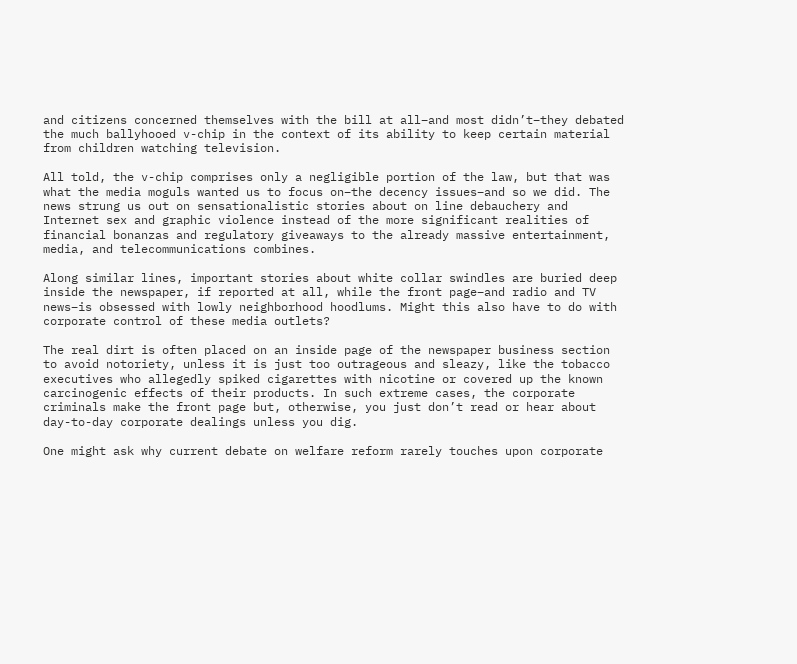and citizens concerned themselves with the bill at all–and most didn’t–they debated the much ballyhooed v-chip in the context of its ability to keep certain material from children watching television.

All told, the v-chip comprises only a negligible portion of the law, but that was what the media moguls wanted us to focus on–the decency issues–and so we did. The news strung us out on sensationalistic stories about on line debauchery and Internet sex and graphic violence instead of the more significant realities of financial bonanzas and regulatory giveaways to the already massive entertainment, media, and telecommunications combines.

Along similar lines, important stories about white collar swindles are buried deep inside the newspaper, if reported at all, while the front page–and radio and TV news–is obsessed with lowly neighborhood hoodlums. Might this also have to do with corporate control of these media outlets?

The real dirt is often placed on an inside page of the newspaper business section to avoid notoriety, unless it is just too outrageous and sleazy, like the tobacco executives who allegedly spiked cigarettes with nicotine or covered up the known carcinogenic effects of their products. In such extreme cases, the corporate criminals make the front page but, otherwise, you just don’t read or hear about day-to-day corporate dealings unless you dig.

One might ask why current debate on welfare reform rarely touches upon corporate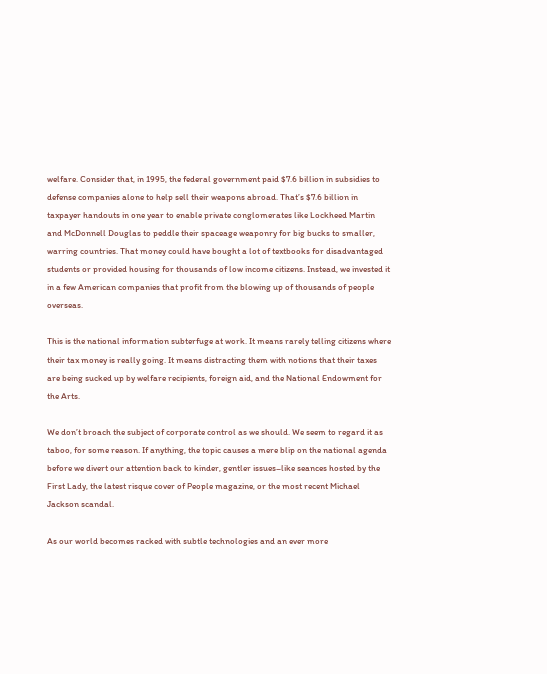welfare. Consider that, in 1995, the federal government paid $7.6 billion in subsidies to defense companies alone to help sell their weapons abroad. That’s $7.6 billion in taxpayer handouts in one year to enable private conglomerates like Lockheed Martin and McDonnell Douglas to peddle their spaceage weaponry for big bucks to smaller, warring countries. That money could have bought a lot of textbooks for disadvantaged students or provided housing for thousands of low income citizens. Instead, we invested it in a few American companies that profit from the blowing up of thousands of people overseas.

This is the national information subterfuge at work. It means rarely telling citizens where their tax money is really going. It means distracting them with notions that their taxes are being sucked up by welfare recipients, foreign aid, and the National Endowment for the Arts.

We don’t broach the subject of corporate control as we should. We seem to regard it as taboo, for some reason. If anything, the topic causes a mere blip on the national agenda before we divert our attention back to kinder, gentler issues–like seances hosted by the First Lady, the latest risque cover of People magazine, or the most recent Michael Jackson scandal.

As our world becomes racked with subtle technologies and an ever more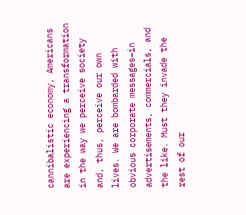cannibalistic economy, Americans are experiencing a transformation in the way we perceive society and, thus, perceive our own lives. We are bombarded with obvious corporate messages–in advertisements, commercials, and the like. Must they invade the rest of our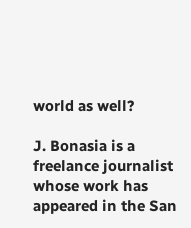world as well?

J. Bonasia is a freelance journalist whose work has appeared in the San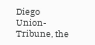Diego Union-Tribune, the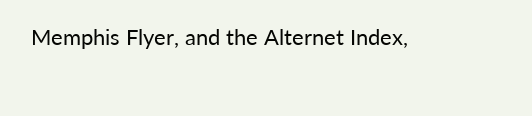Memphis Flyer, and the Alternet Index,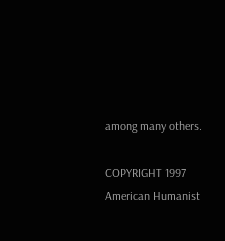among many others.

COPYRIGHT 1997 American Humanist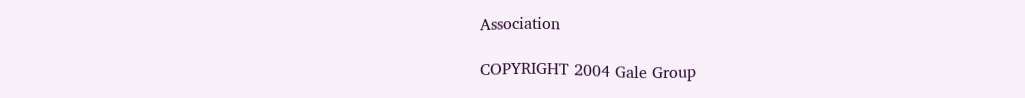Association

COPYRIGHT 2004 Gale Group